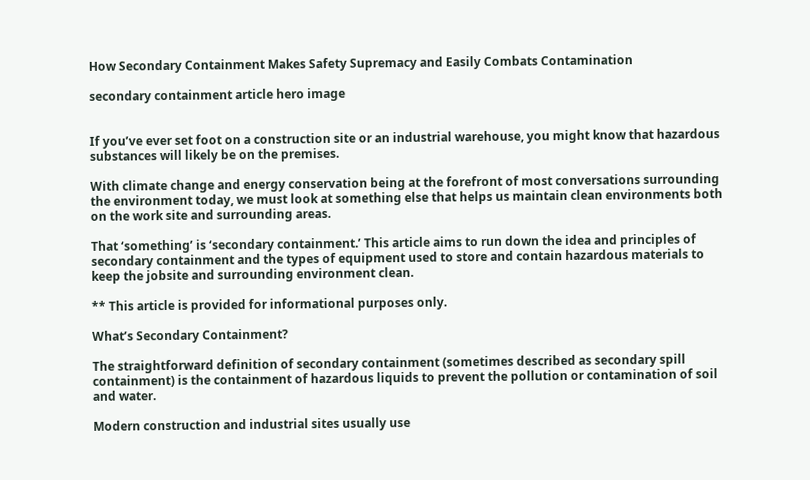How Secondary Containment Makes Safety Supremacy and Easily Combats Contamination

secondary containment article hero image


If you’ve ever set foot on a construction site or an industrial warehouse, you might know that hazardous substances will likely be on the premises.

With climate change and energy conservation being at the forefront of most conversations surrounding the environment today, we must look at something else that helps us maintain clean environments both on the work site and surrounding areas.

That ‘something’ is ‘secondary containment.’ This article aims to run down the idea and principles of secondary containment and the types of equipment used to store and contain hazardous materials to keep the jobsite and surrounding environment clean.

** This article is provided for informational purposes only.

What’s Secondary Containment?

The straightforward definition of secondary containment (sometimes described as secondary spill containment) is the containment of hazardous liquids to prevent the pollution or contamination of soil and water.

Modern construction and industrial sites usually use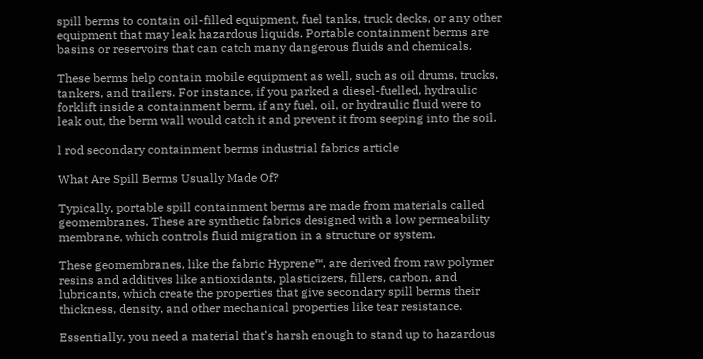spill berms to contain oil-filled equipment, fuel tanks, truck decks, or any other equipment that may leak hazardous liquids. Portable containment berms are basins or reservoirs that can catch many dangerous fluids and chemicals.

These berms help contain mobile equipment as well, such as oil drums, trucks, tankers, and trailers. For instance, if you parked a diesel-fuelled, hydraulic forklift inside a containment berm, if any fuel, oil, or hydraulic fluid were to leak out, the berm wall would catch it and prevent it from seeping into the soil.

l rod secondary containment berms industrial fabrics article

What Are Spill Berms Usually Made Of?

Typically, portable spill containment berms are made from materials called geomembranes. These are synthetic fabrics designed with a low permeability membrane, which controls fluid migration in a structure or system.

These geomembranes, like the fabric Hyprene™, are derived from raw polymer resins and additives like antioxidants, plasticizers, fillers, carbon, and lubricants, which create the properties that give secondary spill berms their thickness, density, and other mechanical properties like tear resistance.

Essentially, you need a material that’s harsh enough to stand up to hazardous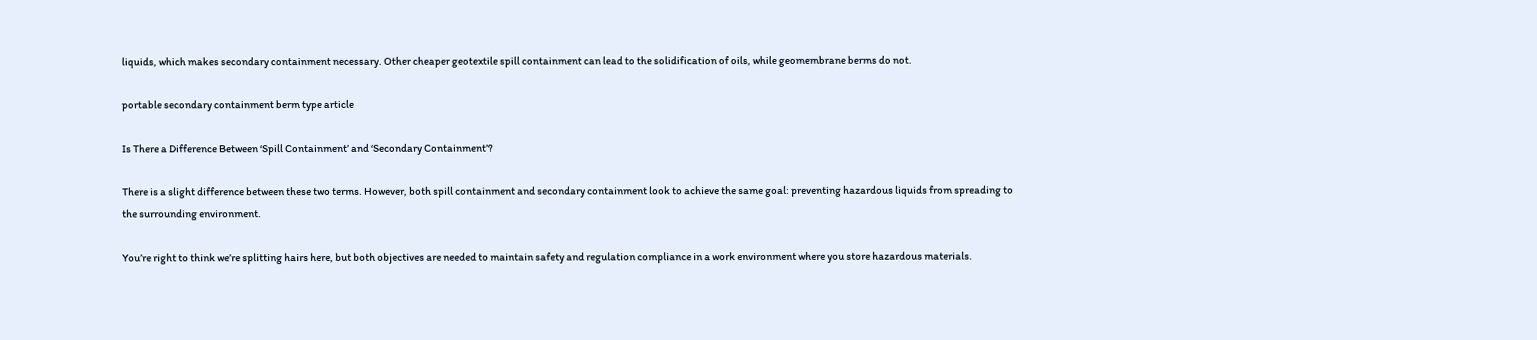liquids, which makes secondary containment necessary. Other cheaper geotextile spill containment can lead to the solidification of oils, while geomembrane berms do not.

portable secondary containment berm type article

Is There a Difference Between ‘Spill Containment’ and ‘Secondary Containment’?

There is a slight difference between these two terms. However, both spill containment and secondary containment look to achieve the same goal: preventing hazardous liquids from spreading to the surrounding environment.

You’re right to think we’re splitting hairs here, but both objectives are needed to maintain safety and regulation compliance in a work environment where you store hazardous materials.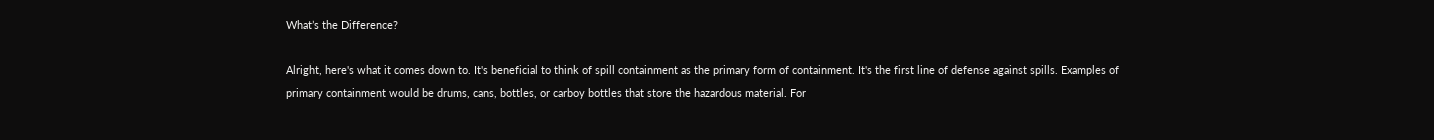What’s the Difference?

Alright, here's what it comes down to. It's beneficial to think of spill containment as the primary form of containment. It's the first line of defense against spills. Examples of primary containment would be drums, cans, bottles, or carboy bottles that store the hazardous material. For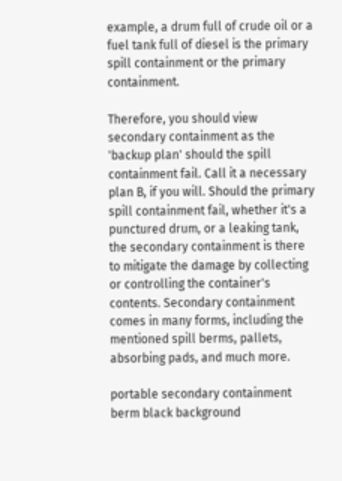example, a drum full of crude oil or a fuel tank full of diesel is the primary spill containment or the primary containment.

Therefore, you should view secondary containment as the 'backup plan' should the spill containment fail. Call it a necessary plan B, if you will. Should the primary spill containment fail, whether it's a punctured drum, or a leaking tank, the secondary containment is there to mitigate the damage by collecting or controlling the container's contents. Secondary containment comes in many forms, including the mentioned spill berms, pallets, absorbing pads, and much more.

portable secondary containment berm black background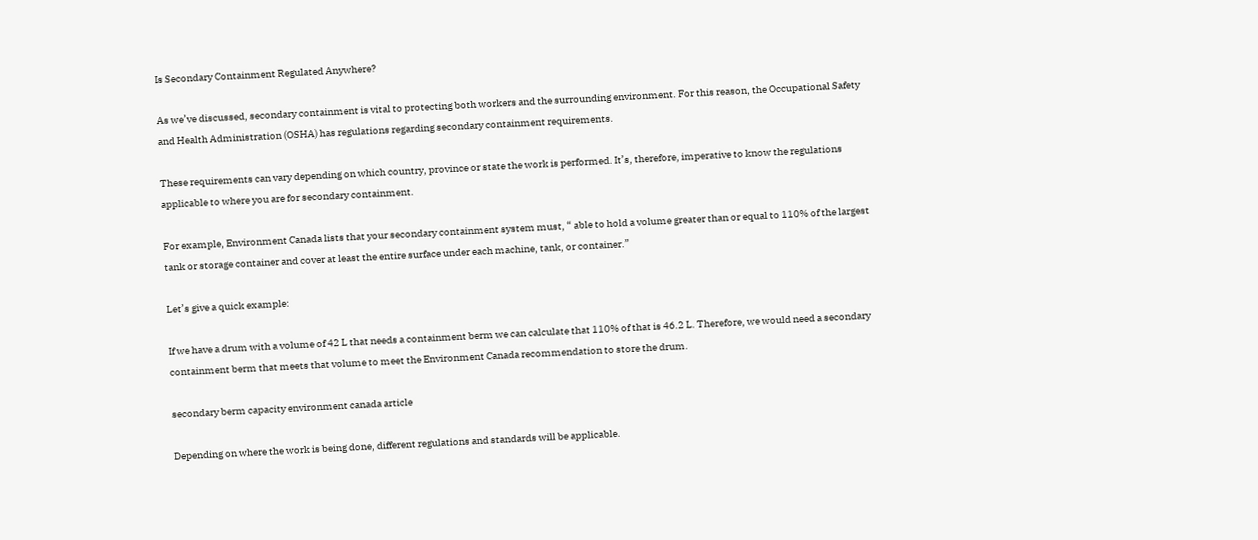Is Secondary Containment Regulated Anywhere?

As we’ve discussed, secondary containment is vital to protecting both workers and the surrounding environment. For this reason, the Occupational Safety and Health Administration (OSHA) has regulations regarding secondary containment requirements.

These requirements can vary depending on which country, province or state the work is performed. It’s, therefore, imperative to know the regulations applicable to where you are for secondary containment.

For example, Environment Canada lists that your secondary containment system must, “ able to hold a volume greater than or equal to 110% of the largest tank or storage container and cover at least the entire surface under each machine, tank, or container.”

Let’s give a quick example:

If we have a drum with a volume of 42 L that needs a containment berm we can calculate that 110% of that is 46.2 L. Therefore, we would need a secondary containment berm that meets that volume to meet the Environment Canada recommendation to store the drum.

secondary berm capacity environment canada article

Depending on where the work is being done, different regulations and standards will be applicable.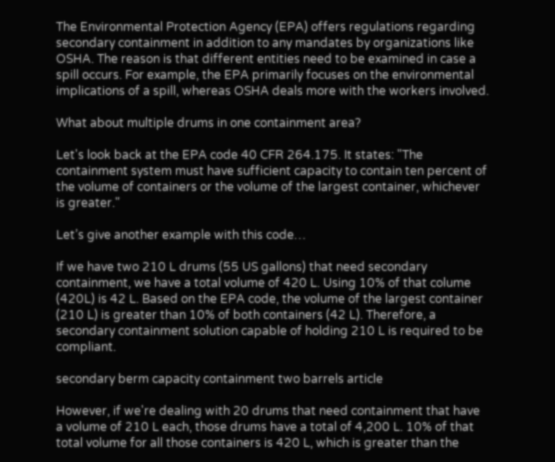The Environmental Protection Agency (EPA) offers regulations regarding secondary containment in addition to any mandates by organizations like OSHA. The reason is that different entities need to be examined in case a spill occurs. For example, the EPA primarily focuses on the environmental implications of a spill, whereas OSHA deals more with the workers involved.

What about multiple drums in one containment area?

Let's look back at the EPA code 40 CFR 264.175. It states: "The containment system must have sufficient capacity to contain ten percent of the volume of containers or the volume of the largest container, whichever is greater."

Let’s give another example with this code…

If we have two 210 L drums (55 US gallons) that need secondary containment, we have a total volume of 420 L. Using 10% of that colume (420L) is 42 L. Based on the EPA code, the volume of the largest container (210 L) is greater than 10% of both containers (42 L). Therefore, a secondary containment solution capable of holding 210 L is required to be compliant.

secondary berm capacity containment two barrels article

However, if we're dealing with 20 drums that need containment that have a volume of 210 L each, those drums have a total of 4,200 L. 10% of that total volume for all those containers is 420 L, which is greater than the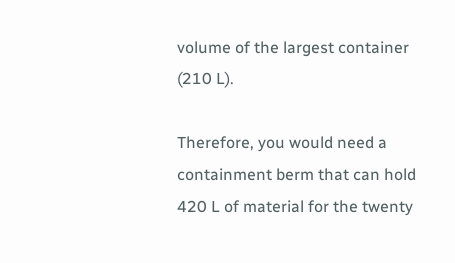volume of the largest container (210 L).

Therefore, you would need a containment berm that can hold 420 L of material for the twenty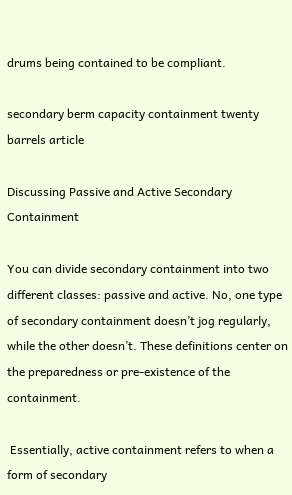drums being contained to be compliant.

secondary berm capacity containment twenty barrels article

Discussing Passive and Active Secondary Containment

You can divide secondary containment into two different classes: passive and active. No, one type of secondary containment doesn’t jog regularly, while the other doesn’t. These definitions center on the preparedness or pre-existence of the containment.

 Essentially, active containment refers to when a form of secondary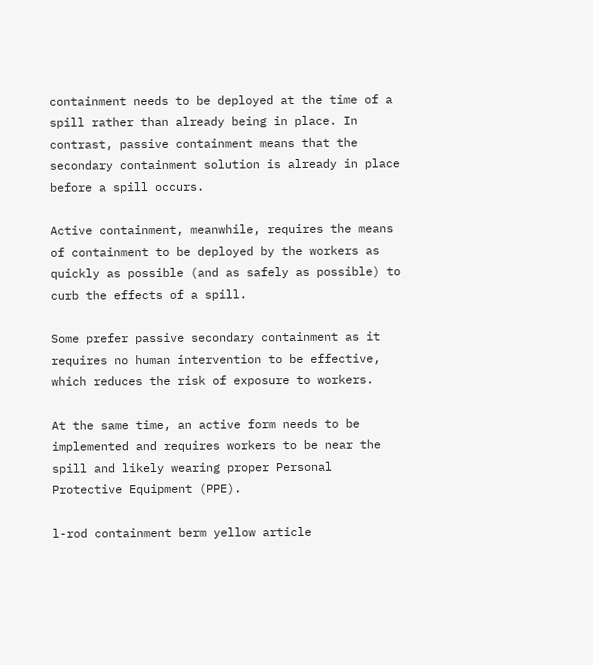containment needs to be deployed at the time of a spill rather than already being in place. In contrast, passive containment means that the secondary containment solution is already in place before a spill occurs.

Active containment, meanwhile, requires the means of containment to be deployed by the workers as quickly as possible (and as safely as possible) to curb the effects of a spill.

Some prefer passive secondary containment as it requires no human intervention to be effective, which reduces the risk of exposure to workers.

At the same time, an active form needs to be implemented and requires workers to be near the spill and likely wearing proper Personal Protective Equipment (PPE).

l-rod containment berm yellow article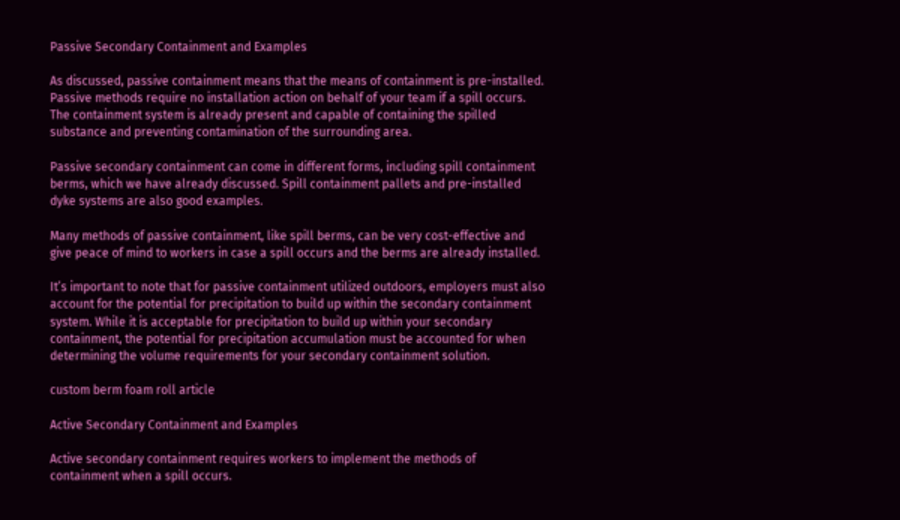Passive Secondary Containment and Examples

As discussed, passive containment means that the means of containment is pre-installed. Passive methods require no installation action on behalf of your team if a spill occurs. The containment system is already present and capable of containing the spilled substance and preventing contamination of the surrounding area.

Passive secondary containment can come in different forms, including spill containment berms, which we have already discussed. Spill containment pallets and pre-installed dyke systems are also good examples.

Many methods of passive containment, like spill berms, can be very cost-effective and give peace of mind to workers in case a spill occurs and the berms are already installed.

It’s important to note that for passive containment utilized outdoors, employers must also account for the potential for precipitation to build up within the secondary containment system. While it is acceptable for precipitation to build up within your secondary containment, the potential for precipitation accumulation must be accounted for when determining the volume requirements for your secondary containment solution.

custom berm foam roll article

Active Secondary Containment and Examples

Active secondary containment requires workers to implement the methods of containment when a spill occurs.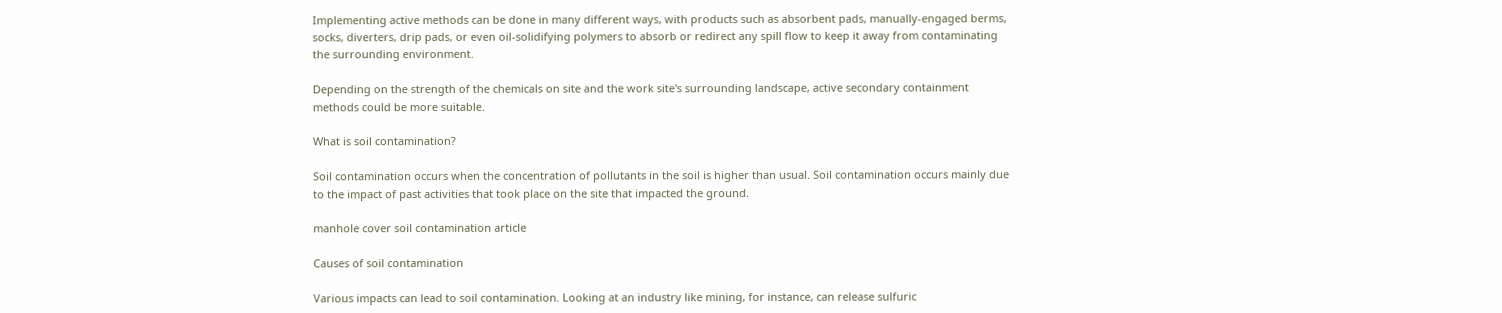Implementing active methods can be done in many different ways, with products such as absorbent pads, manually-engaged berms, socks, diverters, drip pads, or even oil-solidifying polymers to absorb or redirect any spill flow to keep it away from contaminating the surrounding environment.

Depending on the strength of the chemicals on site and the work site's surrounding landscape, active secondary containment methods could be more suitable.

What is soil contamination?

Soil contamination occurs when the concentration of pollutants in the soil is higher than usual. Soil contamination occurs mainly due to the impact of past activities that took place on the site that impacted the ground.

manhole cover soil contamination article

Causes of soil contamination

Various impacts can lead to soil contamination. Looking at an industry like mining, for instance, can release sulfuric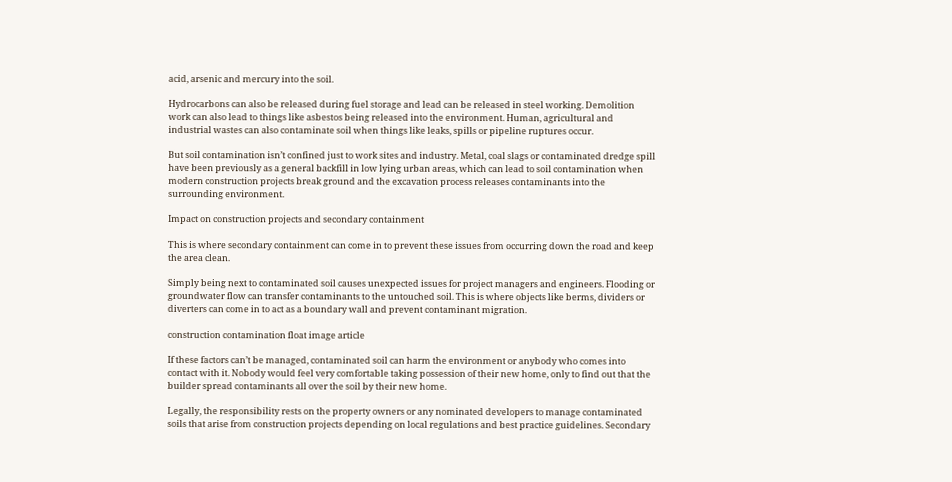acid, arsenic and mercury into the soil.

Hydrocarbons can also be released during fuel storage and lead can be released in steel working. Demolition work can also lead to things like asbestos being released into the environment. Human, agricultural and industrial wastes can also contaminate soil when things like leaks, spills or pipeline ruptures occur.

But soil contamination isn’t confined just to work sites and industry. Metal, coal slags or contaminated dredge spill have been previously as a general backfill in low lying urban areas, which can lead to soil contamination when modern construction projects break ground and the excavation process releases contaminants into the surrounding environment.

Impact on construction projects and secondary containment

This is where secondary containment can come in to prevent these issues from occurring down the road and keep the area clean.

Simply being next to contaminated soil causes unexpected issues for project managers and engineers. Flooding or groundwater flow can transfer contaminants to the untouched soil. This is where objects like berms, dividers or diverters can come in to act as a boundary wall and prevent contaminant migration.

construction contamination float image article

If these factors can’t be managed, contaminated soil can harm the environment or anybody who comes into contact with it. Nobody would feel very comfortable taking possession of their new home, only to find out that the builder spread contaminants all over the soil by their new home.

Legally, the responsibility rests on the property owners or any nominated developers to manage contaminated soils that arise from construction projects depending on local regulations and best practice guidelines. Secondary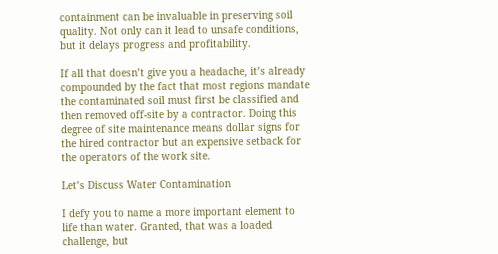containment can be invaluable in preserving soil quality. Not only can it lead to unsafe conditions, but it delays progress and profitability.

If all that doesn’t give you a headache, it’s already compounded by the fact that most regions mandate the contaminated soil must first be classified and then removed off-site by a contractor. Doing this degree of site maintenance means dollar signs for the hired contractor but an expensive setback for the operators of the work site.

Let’s Discuss Water Contamination

I defy you to name a more important element to life than water. Granted, that was a loaded challenge, but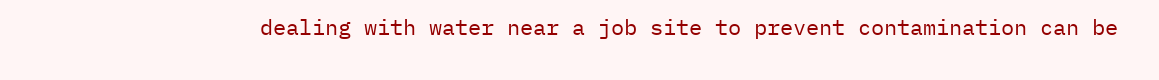dealing with water near a job site to prevent contamination can be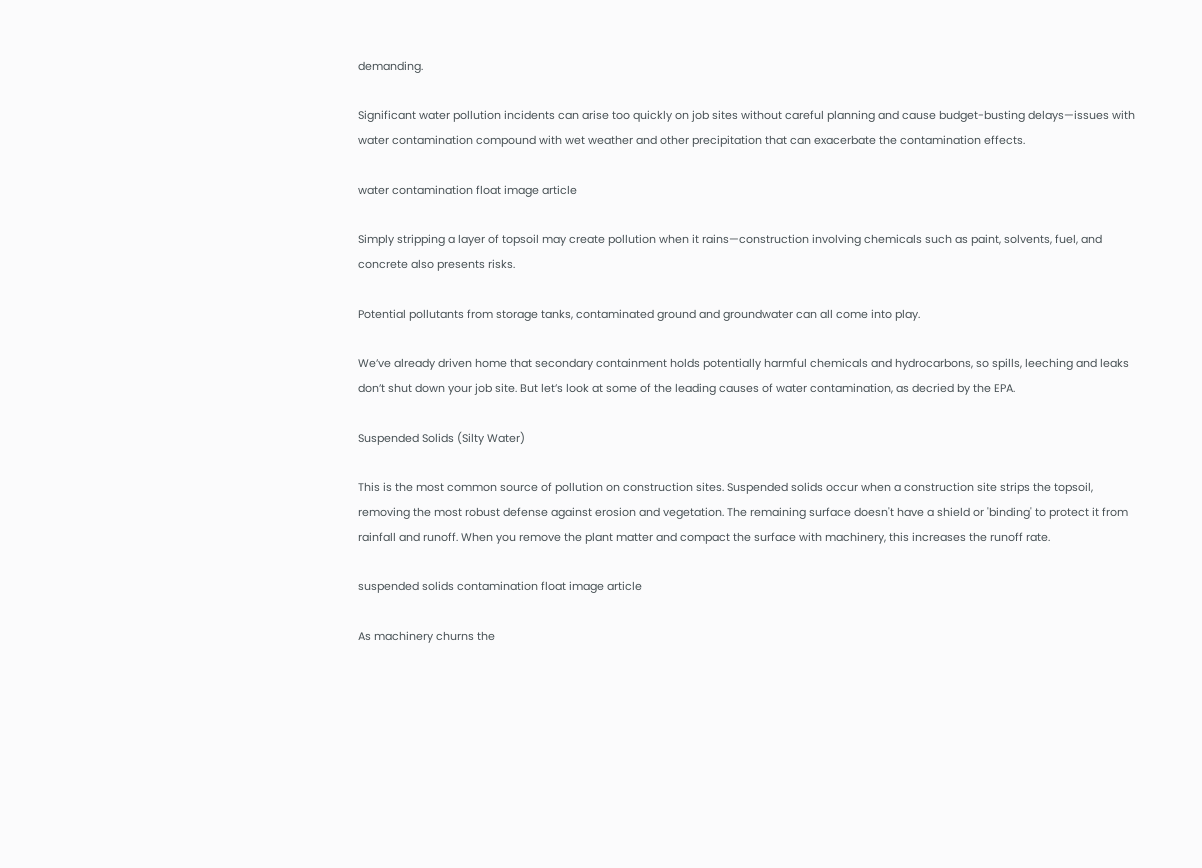demanding.

Significant water pollution incidents can arise too quickly on job sites without careful planning and cause budget-busting delays—issues with water contamination compound with wet weather and other precipitation that can exacerbate the contamination effects.

water contamination float image article

Simply stripping a layer of topsoil may create pollution when it rains—construction involving chemicals such as paint, solvents, fuel, and concrete also presents risks.

Potential pollutants from storage tanks, contaminated ground and groundwater can all come into play.

We’ve already driven home that secondary containment holds potentially harmful chemicals and hydrocarbons, so spills, leeching and leaks don’t shut down your job site. But let’s look at some of the leading causes of water contamination, as decried by the EPA.

Suspended Solids (Silty Water)

This is the most common source of pollution on construction sites. Suspended solids occur when a construction site strips the topsoil, removing the most robust defense against erosion and vegetation. The remaining surface doesn't have a shield or 'binding' to protect it from rainfall and runoff. When you remove the plant matter and compact the surface with machinery, this increases the runoff rate.

suspended solids contamination float image article

As machinery churns the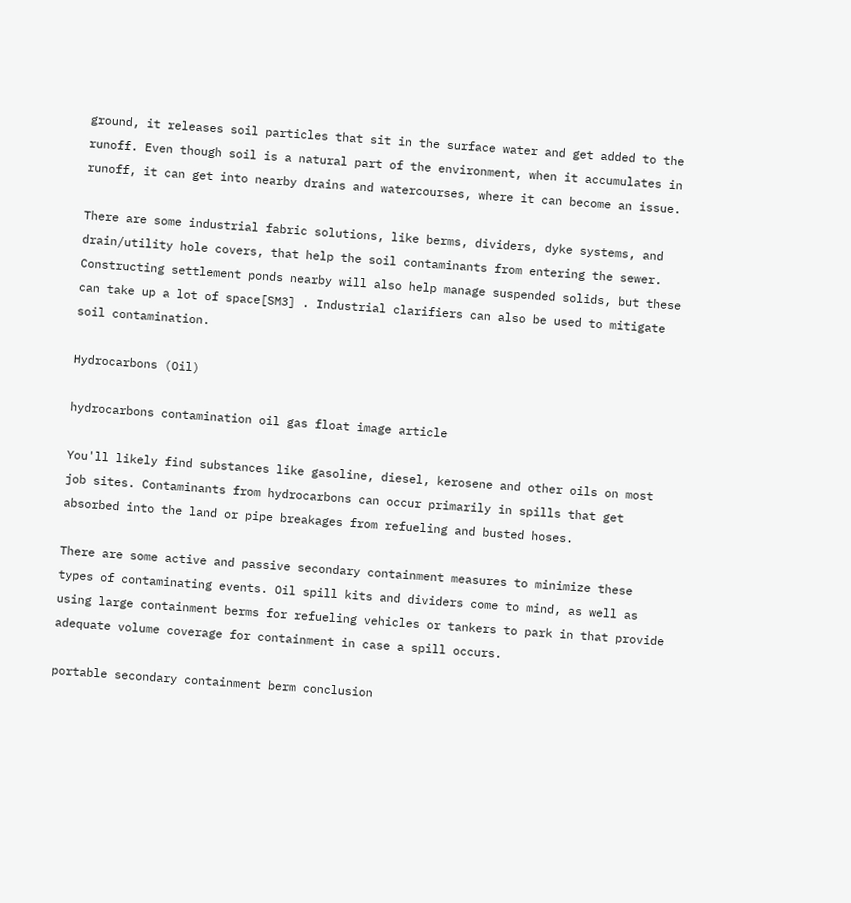ground, it releases soil particles that sit in the surface water and get added to the runoff. Even though soil is a natural part of the environment, when it accumulates in runoff, it can get into nearby drains and watercourses, where it can become an issue.

There are some industrial fabric solutions, like berms, dividers, dyke systems, and drain/utility hole covers, that help the soil contaminants from entering the sewer. Constructing settlement ponds nearby will also help manage suspended solids, but these can take up a lot of space[SM3] . Industrial clarifiers can also be used to mitigate soil contamination.

Hydrocarbons (Oil)

hydrocarbons contamination oil gas float image article

You'll likely find substances like gasoline, diesel, kerosene and other oils on most job sites. Contaminants from hydrocarbons can occur primarily in spills that get absorbed into the land or pipe breakages from refueling and busted hoses.

There are some active and passive secondary containment measures to minimize these types of contaminating events. Oil spill kits and dividers come to mind, as well as using large containment berms for refueling vehicles or tankers to park in that provide adequate volume coverage for containment in case a spill occurs.

portable secondary containment berm conclusion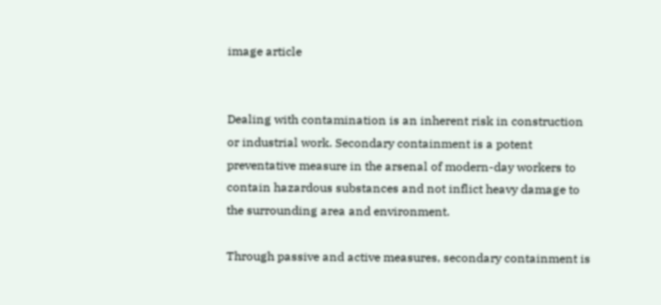image article


Dealing with contamination is an inherent risk in construction or industrial work. Secondary containment is a potent preventative measure in the arsenal of modern-day workers to contain hazardous substances and not inflict heavy damage to the surrounding area and environment.

Through passive and active measures, secondary containment is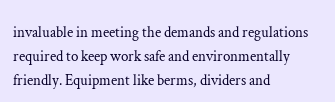invaluable in meeting the demands and regulations required to keep work safe and environmentally friendly. Equipment like berms, dividers and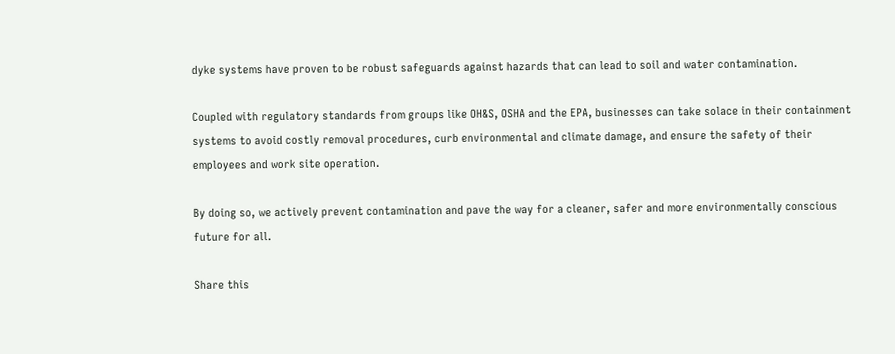dyke systems have proven to be robust safeguards against hazards that can lead to soil and water contamination.

Coupled with regulatory standards from groups like OH&S, OSHA and the EPA, businesses can take solace in their containment systems to avoid costly removal procedures, curb environmental and climate damage, and ensure the safety of their employees and work site operation.

By doing so, we actively prevent contamination and pave the way for a cleaner, safer and more environmentally conscious future for all.

Share this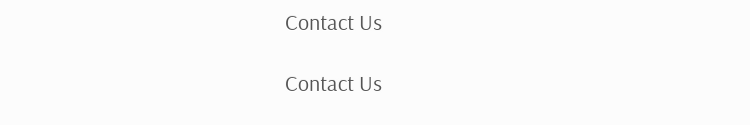Contact Us

Contact Us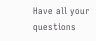Have all your questions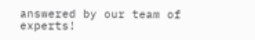answered by our team of experts!